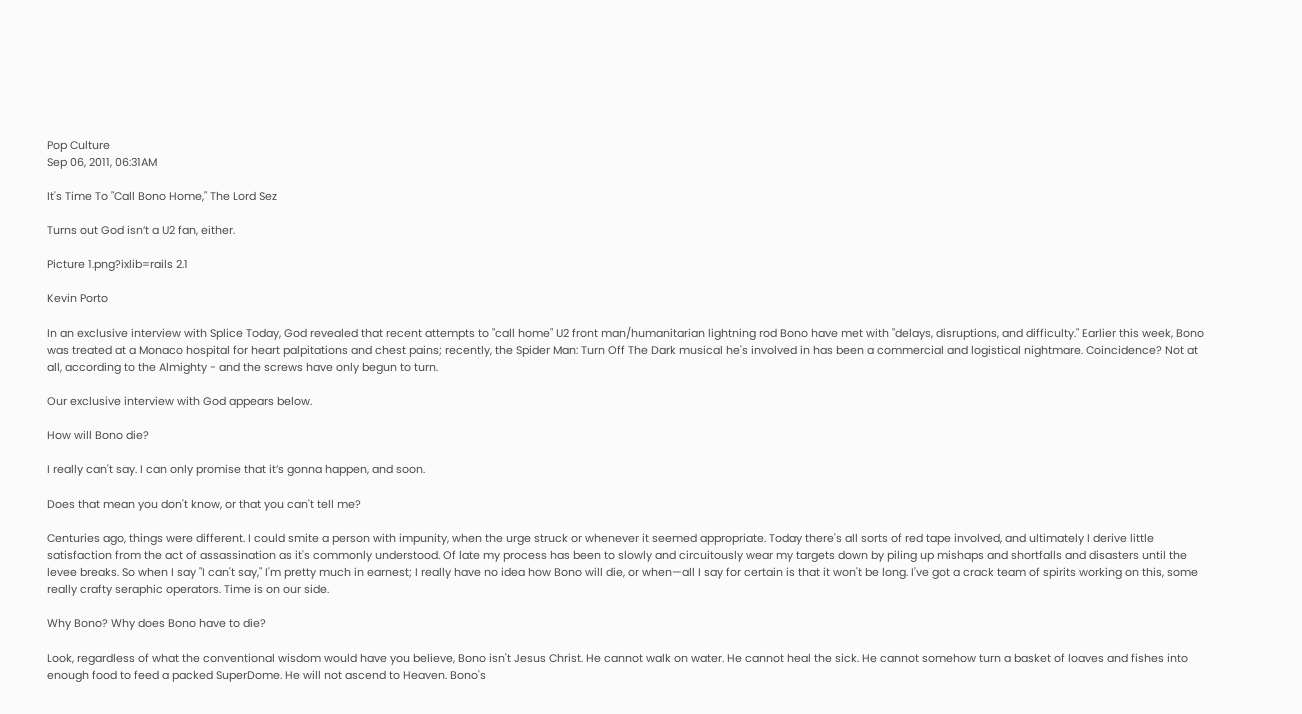Pop Culture
Sep 06, 2011, 06:31AM

It's Time To "Call Bono Home," The Lord Sez

Turns out God isn’t a U2 fan, either.

Picture 1.png?ixlib=rails 2.1

Kevin Porto

In an exclusive interview with Splice Today, God revealed that recent attempts to "call home" U2 front man/humanitarian lightning rod Bono have met with "delays, disruptions, and difficulty." Earlier this week, Bono was treated at a Monaco hospital for heart palpitations and chest pains; recently, the Spider Man: Turn Off The Dark musical he's involved in has been a commercial and logistical nightmare. Coincidence? Not at all, according to the Almighty - and the screws have only begun to turn.

Our exclusive interview with God appears below.

How will Bono die?

I really can't say. I can only promise that it’s gonna happen, and soon.

Does that mean you don't know, or that you can't tell me?

Centuries ago, things were different. I could smite a person with impunity, when the urge struck or whenever it seemed appropriate. Today there's all sorts of red tape involved, and ultimately I derive little satisfaction from the act of assassination as it's commonly understood. Of late my process has been to slowly and circuitously wear my targets down by piling up mishaps and shortfalls and disasters until the levee breaks. So when I say "I can't say," I'm pretty much in earnest; I really have no idea how Bono will die, or when—all I say for certain is that it won't be long. I've got a crack team of spirits working on this, some really crafty seraphic operators. Time is on our side.

Why Bono? Why does Bono have to die?

Look, regardless of what the conventional wisdom would have you believe, Bono isn't Jesus Christ. He cannot walk on water. He cannot heal the sick. He cannot somehow turn a basket of loaves and fishes into enough food to feed a packed SuperDome. He will not ascend to Heaven. Bono's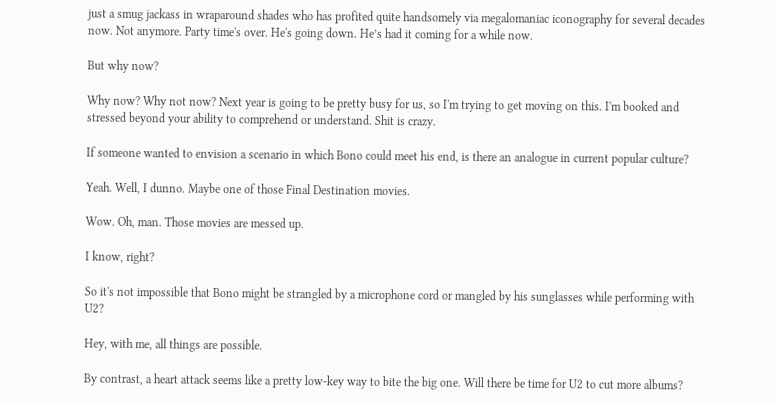just a smug jackass in wraparound shades who has profited quite handsomely via megalomaniac iconography for several decades now. Not anymore. Party time's over. He's going down. He’s had it coming for a while now.

But why now?

Why now? Why not now? Next year is going to be pretty busy for us, so I'm trying to get moving on this. I'm booked and stressed beyond your ability to comprehend or understand. Shit is crazy.

If someone wanted to envision a scenario in which Bono could meet his end, is there an analogue in current popular culture?

Yeah. Well, I dunno. Maybe one of those Final Destination movies.

Wow. Oh, man. Those movies are messed up.

I know, right?

So it's not impossible that Bono might be strangled by a microphone cord or mangled by his sunglasses while performing with U2?

Hey, with me, all things are possible.

By contrast, a heart attack seems like a pretty low-key way to bite the big one. Will there be time for U2 to cut more albums?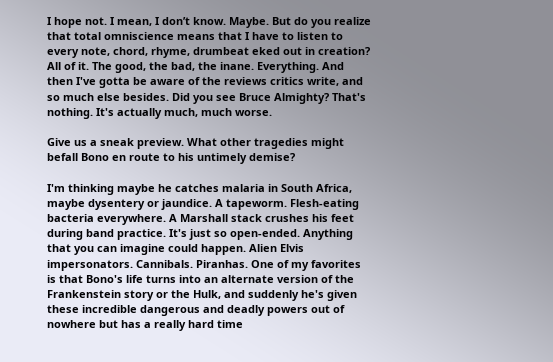I hope not. I mean, I don’t know. Maybe. But do you realize that total omniscience means that I have to listen to every note, chord, rhyme, drumbeat eked out in creation? All of it. The good, the bad, the inane. Everything. And then I've gotta be aware of the reviews critics write, and so much else besides. Did you see Bruce Almighty? That's nothing. It's actually much, much worse.

Give us a sneak preview. What other tragedies might befall Bono en route to his untimely demise?

I'm thinking maybe he catches malaria in South Africa, maybe dysentery or jaundice. A tapeworm. Flesh-eating bacteria everywhere. A Marshall stack crushes his feet during band practice. It's just so open-ended. Anything that you can imagine could happen. Alien Elvis impersonators. Cannibals. Piranhas. One of my favorites is that Bono's life turns into an alternate version of the Frankenstein story or the Hulk, and suddenly he's given these incredible dangerous and deadly powers out of nowhere but has a really hard time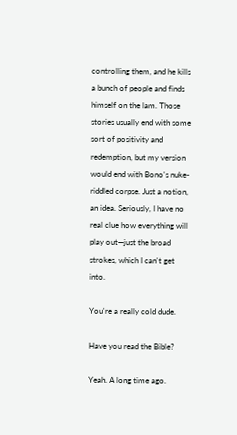controlling them, and he kills a bunch of people and finds himself on the lam. Those stories usually end with some sort of positivity and redemption, but my version would end with Bono's nuke-riddled corpse. Just a notion, an idea. Seriously, I have no real clue how everything will play out—just the broad strokes, which I can't get into.

You're a really cold dude.

Have you read the Bible?

Yeah. A long time ago.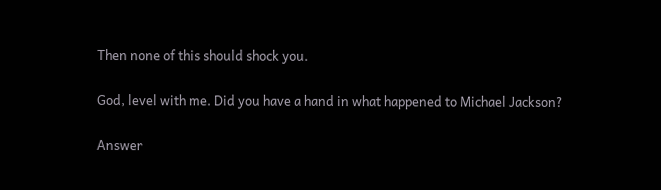Then none of this should shock you.

God, level with me. Did you have a hand in what happened to Michael Jackson?

Answer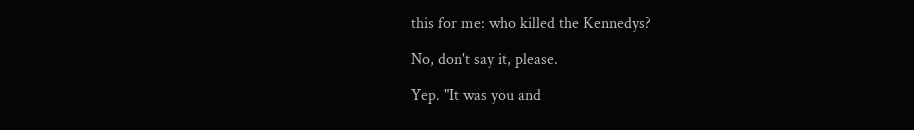this for me: who killed the Kennedys?

No, don't say it, please.

Yep. "It was you and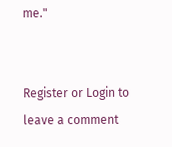me."


Register or Login to leave a comment